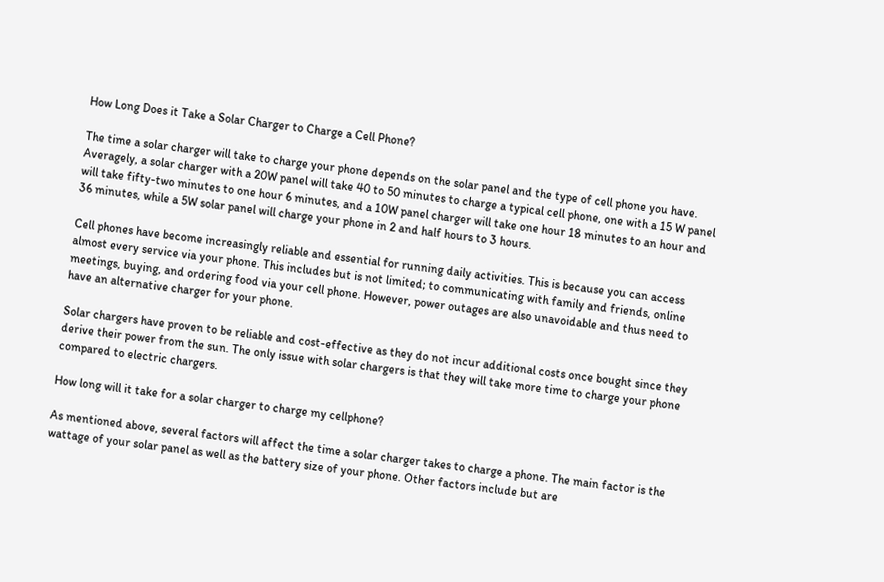How Long Does it Take a Solar Charger to Charge a Cell Phone?

The time a solar charger will take to charge your phone depends on the solar panel and the type of cell phone you have. Averagely, a solar charger with a 20W panel will take 40 to 50 minutes to charge a typical cell phone, one with a 15 W panel will take fifty-two minutes to one hour 6 minutes, and a 10W panel charger will take one hour 18 minutes to an hour and 36 minutes, while a 5W solar panel will charge your phone in 2 and half hours to 3 hours.

Cell phones have become increasingly reliable and essential for running daily activities. This is because you can access almost every service via your phone. This includes but is not limited; to communicating with family and friends, online meetings, buying, and ordering food via your cell phone. However, power outages are also unavoidable and thus need to have an alternative charger for your phone.

Solar chargers have proven to be reliable and cost-effective as they do not incur additional costs once bought since they derive their power from the sun. The only issue with solar chargers is that they will take more time to charge your phone compared to electric chargers.

How long will it take for a solar charger to charge my cellphone?

As mentioned above, several factors will affect the time a solar charger takes to charge a phone. The main factor is the wattage of your solar panel as well as the battery size of your phone. Other factors include but are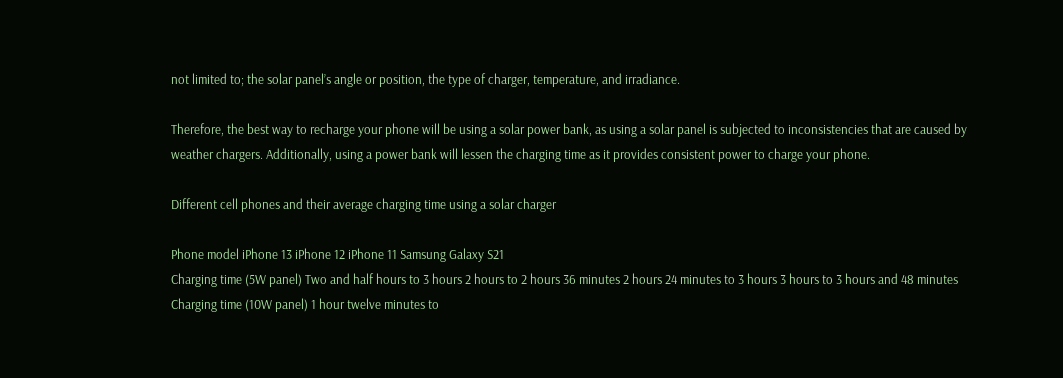not limited to; the solar panel’s angle or position, the type of charger, temperature, and irradiance.

Therefore, the best way to recharge your phone will be using a solar power bank, as using a solar panel is subjected to inconsistencies that are caused by weather chargers. Additionally, using a power bank will lessen the charging time as it provides consistent power to charge your phone.

Different cell phones and their average charging time using a solar charger

Phone model iPhone 13 iPhone 12 iPhone 11 Samsung Galaxy S21
Charging time (5W panel) Two and half hours to 3 hours 2 hours to 2 hours 36 minutes 2 hours 24 minutes to 3 hours 3 hours to 3 hours and 48 minutes
Charging time (10W panel) 1 hour twelve minutes to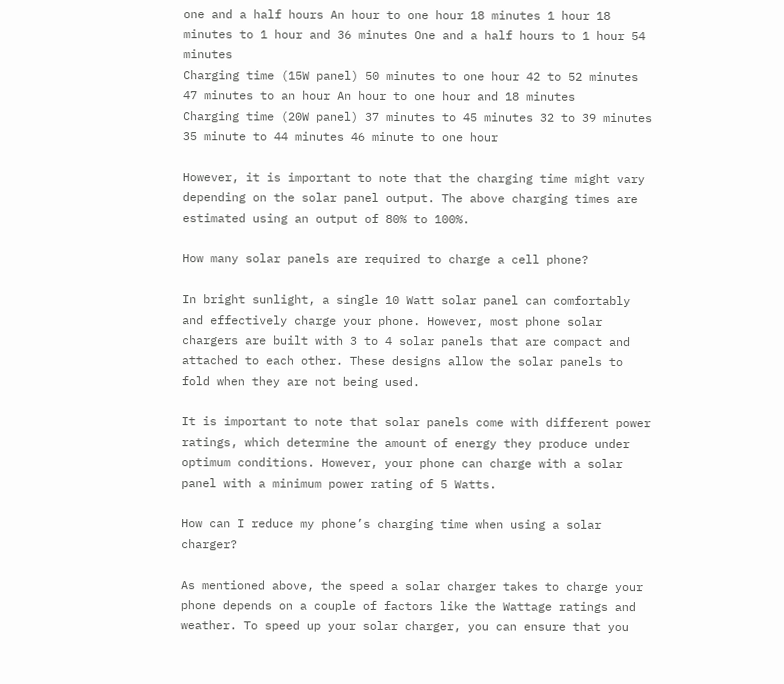one and a half hours An hour to one hour 18 minutes 1 hour 18 minutes to 1 hour and 36 minutes One and a half hours to 1 hour 54 minutes
Charging time (15W panel) 50 minutes to one hour 42 to 52 minutes 47 minutes to an hour An hour to one hour and 18 minutes
Charging time (20W panel) 37 minutes to 45 minutes 32 to 39 minutes 35 minute to 44 minutes 46 minute to one hour

However, it is important to note that the charging time might vary depending on the solar panel output. The above charging times are estimated using an output of 80% to 100%.

How many solar panels are required to charge a cell phone?

In bright sunlight, a single 10 Watt solar panel can comfortably and effectively charge your phone. However, most phone solar chargers are built with 3 to 4 solar panels that are compact and attached to each other. These designs allow the solar panels to fold when they are not being used.

It is important to note that solar panels come with different power ratings, which determine the amount of energy they produce under optimum conditions. However, your phone can charge with a solar panel with a minimum power rating of 5 Watts.

How can I reduce my phone’s charging time when using a solar charger?

As mentioned above, the speed a solar charger takes to charge your phone depends on a couple of factors like the Wattage ratings and weather. To speed up your solar charger, you can ensure that you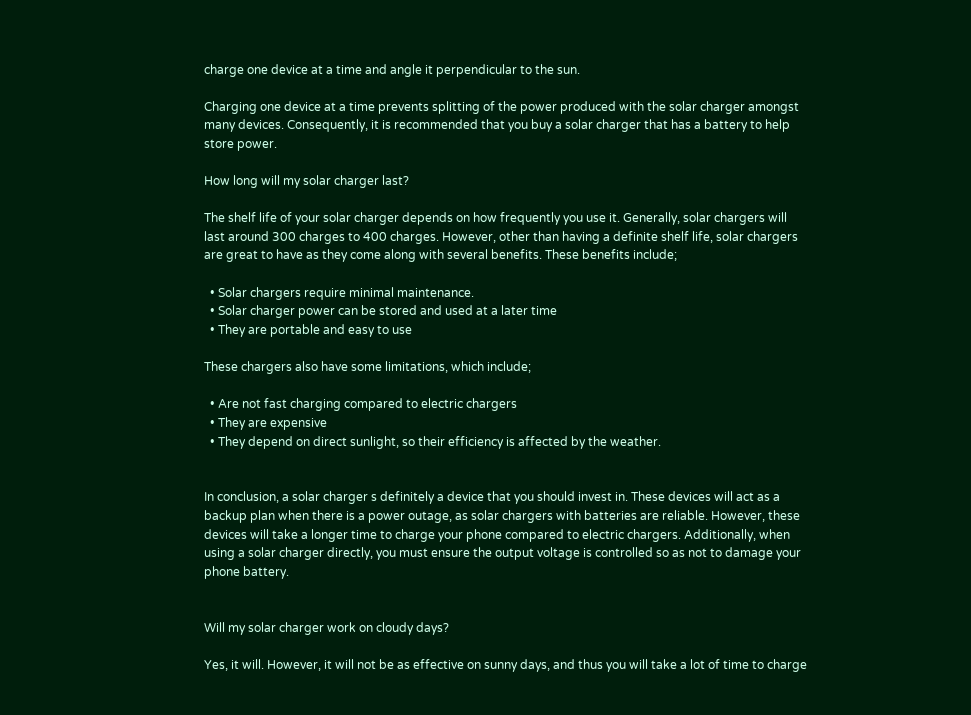charge one device at a time and angle it perpendicular to the sun.

Charging one device at a time prevents splitting of the power produced with the solar charger amongst many devices. Consequently, it is recommended that you buy a solar charger that has a battery to help store power.

How long will my solar charger last?

The shelf life of your solar charger depends on how frequently you use it. Generally, solar chargers will last around 300 charges to 400 charges. However, other than having a definite shelf life, solar chargers are great to have as they come along with several benefits. These benefits include;

  • Solar chargers require minimal maintenance.
  • Solar charger power can be stored and used at a later time
  • They are portable and easy to use

These chargers also have some limitations, which include;

  • Are not fast charging compared to electric chargers
  • They are expensive
  • They depend on direct sunlight, so their efficiency is affected by the weather.


In conclusion, a solar charger s definitely a device that you should invest in. These devices will act as a backup plan when there is a power outage, as solar chargers with batteries are reliable. However, these devices will take a longer time to charge your phone compared to electric chargers. Additionally, when using a solar charger directly, you must ensure the output voltage is controlled so as not to damage your phone battery.


Will my solar charger work on cloudy days?

Yes, it will. However, it will not be as effective on sunny days, and thus you will take a lot of time to charge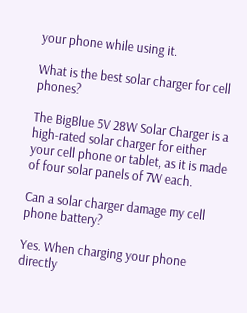your phone while using it.

What is the best solar charger for cell phones?

The BigBlue 5V 28W Solar Charger is a high-rated solar charger for either your cell phone or tablet, as it is made of four solar panels of 7W each.

Can a solar charger damage my cell phone battery?

Yes. When charging your phone directly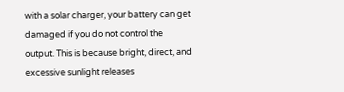with a solar charger, your battery can get damaged if you do not control the output. This is because bright, direct, and excessive sunlight releases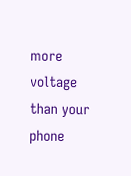more voltage than your phone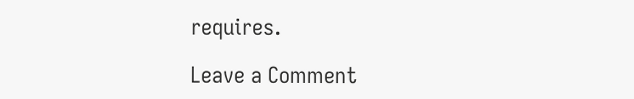requires.

Leave a Comment